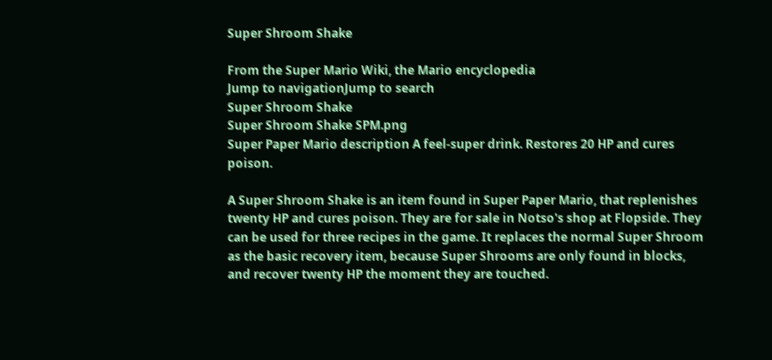Super Shroom Shake

From the Super Mario Wiki, the Mario encyclopedia
Jump to navigationJump to search
Super Shroom Shake
Super Shroom Shake SPM.png
Super Paper Mario description A feel-super drink. Restores 20 HP and cures poison.

A Super Shroom Shake is an item found in Super Paper Mario, that replenishes twenty HP and cures poison. They are for sale in Notso's shop at Flopside. They can be used for three recipes in the game. It replaces the normal Super Shroom as the basic recovery item, because Super Shrooms are only found in blocks, and recover twenty HP the moment they are touched.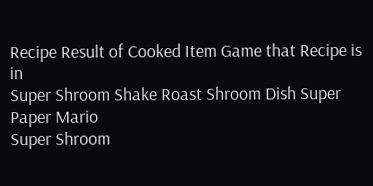Recipe Result of Cooked Item Game that Recipe is in
Super Shroom Shake Roast Shroom Dish Super Paper Mario
Super Shroom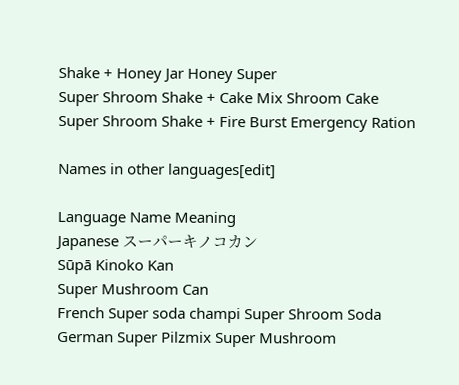Shake + Honey Jar Honey Super
Super Shroom Shake + Cake Mix Shroom Cake
Super Shroom Shake + Fire Burst Emergency Ration

Names in other languages[edit]

Language Name Meaning
Japanese スーパーキノコカン
Sūpā Kinoko Kan
Super Mushroom Can
French Super soda champi Super Shroom Soda
German Super Pilzmix Super Mushroom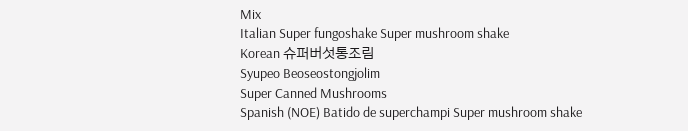Mix
Italian Super fungoshake Super mushroom shake
Korean 슈퍼버섯통조림
Syupeo Beoseostongjolim
Super Canned Mushrooms
Spanish (NOE) Batido de superchampi Super mushroom shake